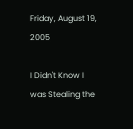Friday, August 19, 2005

I Didn't Know I was Stealing the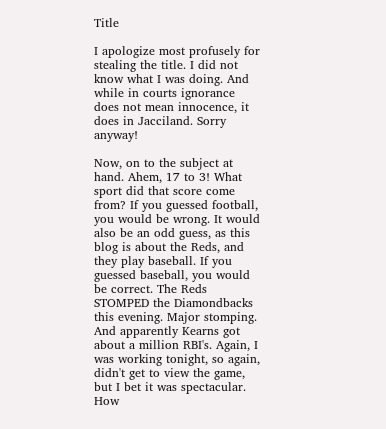Title

I apologize most profusely for stealing the title. I did not know what I was doing. And while in courts ignorance does not mean innocence, it does in Jacciland. Sorry anyway!

Now, on to the subject at hand. Ahem, 17 to 3! What sport did that score come from? If you guessed football, you would be wrong. It would also be an odd guess, as this blog is about the Reds, and they play baseball. If you guessed baseball, you would be correct. The Reds STOMPED the Diamondbacks this evening. Major stomping. And apparently Kearns got about a million RBI's. Again, I was working tonight, so again, didn't get to view the game, but I bet it was spectacular. How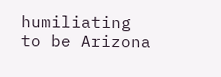humiliating to be Arizona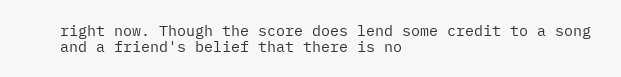right now. Though the score does lend some credit to a song and a friend's belief that there is no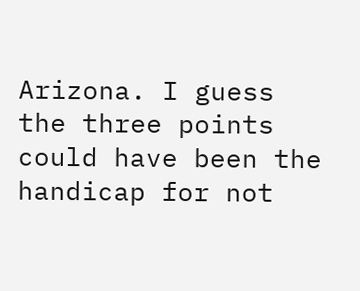Arizona. I guess the three points could have been the handicap for not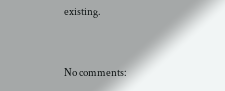existing.


No comments: